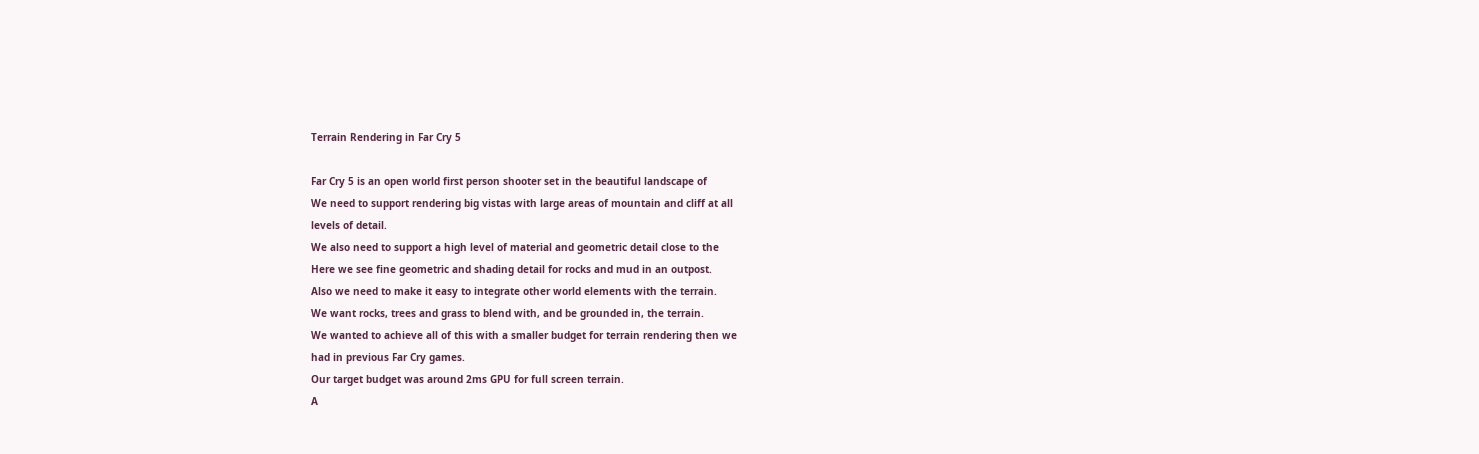Terrain Rendering in Far Cry 5

Far Cry 5 is an open world first person shooter set in the beautiful landscape of
We need to support rendering big vistas with large areas of mountain and cliff at all
levels of detail.
We also need to support a high level of material and geometric detail close to the
Here we see fine geometric and shading detail for rocks and mud in an outpost.
Also we need to make it easy to integrate other world elements with the terrain.
We want rocks, trees and grass to blend with, and be grounded in, the terrain.
We wanted to achieve all of this with a smaller budget for terrain rendering then we
had in previous Far Cry games.
Our target budget was around 2ms GPU for full screen terrain.
A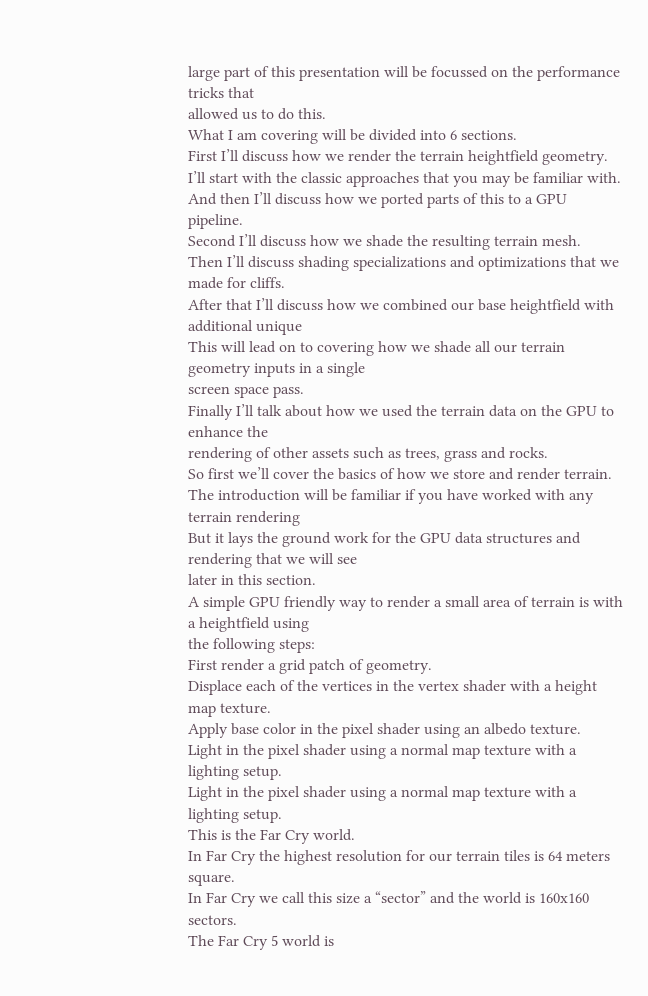large part of this presentation will be focussed on the performance tricks that
allowed us to do this.
What I am covering will be divided into 6 sections.
First I’ll discuss how we render the terrain heightfield geometry.
I’ll start with the classic approaches that you may be familiar with.
And then I’ll discuss how we ported parts of this to a GPU pipeline.
Second I’ll discuss how we shade the resulting terrain mesh.
Then I’ll discuss shading specializations and optimizations that we made for cliffs.
After that I’ll discuss how we combined our base heightfield with additional unique
This will lead on to covering how we shade all our terrain geometry inputs in a single
screen space pass.
Finally I’ll talk about how we used the terrain data on the GPU to enhance the
rendering of other assets such as trees, grass and rocks.
So first we’ll cover the basics of how we store and render terrain.
The introduction will be familiar if you have worked with any terrain rendering
But it lays the ground work for the GPU data structures and rendering that we will see
later in this section.
A simple GPU friendly way to render a small area of terrain is with a heightfield using
the following steps:
First render a grid patch of geometry.
Displace each of the vertices in the vertex shader with a height map texture.
Apply base color in the pixel shader using an albedo texture.
Light in the pixel shader using a normal map texture with a lighting setup.
Light in the pixel shader using a normal map texture with a lighting setup.
This is the Far Cry world.
In Far Cry the highest resolution for our terrain tiles is 64 meters square.
In Far Cry we call this size a “sector” and the world is 160x160 sectors.
The Far Cry 5 world is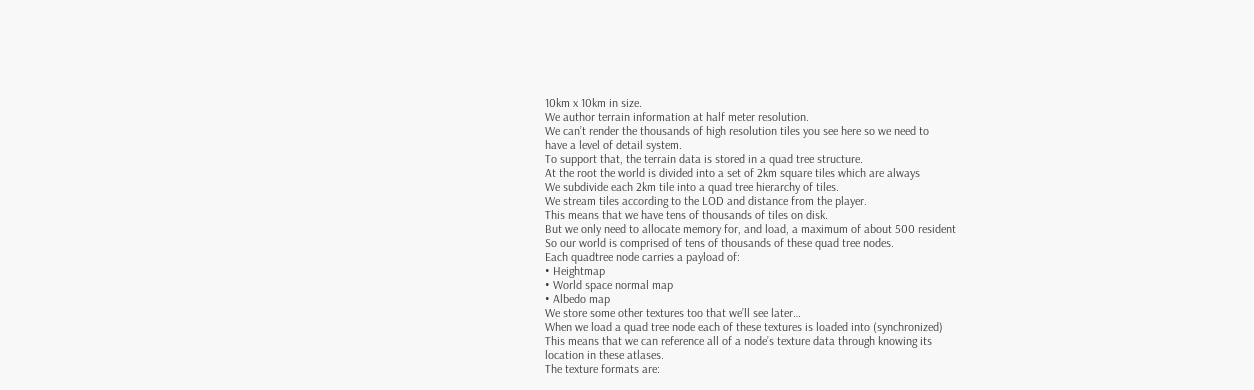10km x 10km in size.
We author terrain information at half meter resolution.
We can’t render the thousands of high resolution tiles you see here so we need to
have a level of detail system.
To support that, the terrain data is stored in a quad tree structure.
At the root the world is divided into a set of 2km square tiles which are always
We subdivide each 2km tile into a quad tree hierarchy of tiles.
We stream tiles according to the LOD and distance from the player.
This means that we have tens of thousands of tiles on disk.
But we only need to allocate memory for, and load, a maximum of about 500 resident
So our world is comprised of tens of thousands of these quad tree nodes.
Each quadtree node carries a payload of:
• Heightmap
• World space normal map
• Albedo map
We store some other textures too that we’ll see later…
When we load a quad tree node each of these textures is loaded into (synchronized)
This means that we can reference all of a node’s texture data through knowing its
location in these atlases.
The texture formats are: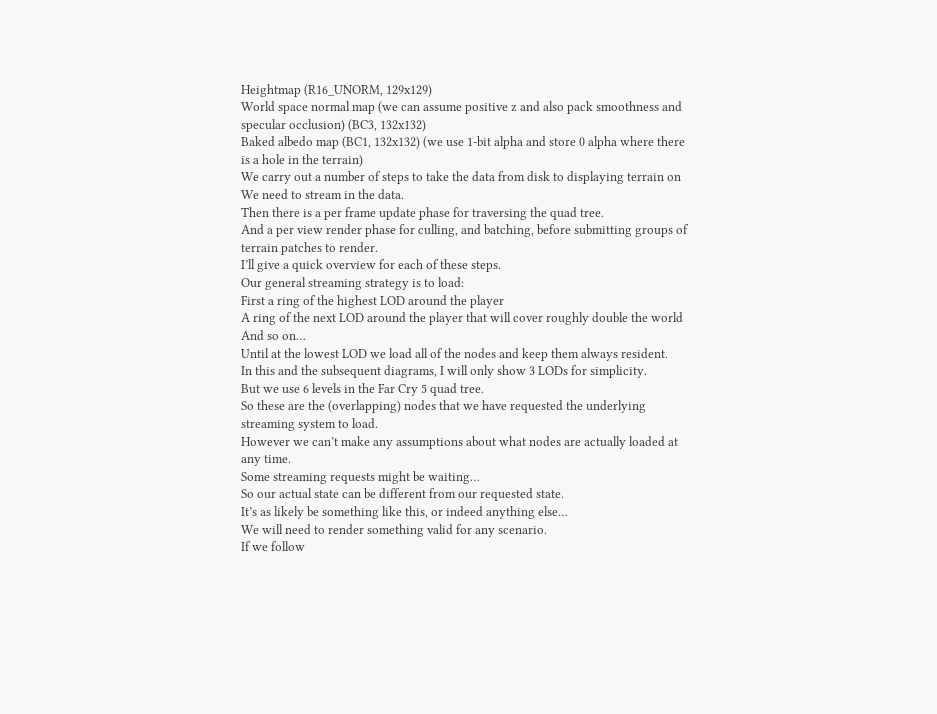Heightmap (R16_UNORM, 129x129)
World space normal map (we can assume positive z and also pack smoothness and
specular occlusion) (BC3, 132x132)
Baked albedo map (BC1, 132x132) (we use 1-bit alpha and store 0 alpha where there
is a hole in the terrain)
We carry out a number of steps to take the data from disk to displaying terrain on
We need to stream in the data.
Then there is a per frame update phase for traversing the quad tree.
And a per view render phase for culling, and batching, before submitting groups of
terrain patches to render.
I’ll give a quick overview for each of these steps.
Our general streaming strategy is to load:
First a ring of the highest LOD around the player
A ring of the next LOD around the player that will cover roughly double the world
And so on…
Until at the lowest LOD we load all of the nodes and keep them always resident.
In this and the subsequent diagrams, I will only show 3 LODs for simplicity.
But we use 6 levels in the Far Cry 5 quad tree.
So these are the (overlapping) nodes that we have requested the underlying
streaming system to load.
However we can’t make any assumptions about what nodes are actually loaded at
any time.
Some streaming requests might be waiting…
So our actual state can be different from our requested state.
It’s as likely be something like this, or indeed anything else…
We will need to render something valid for any scenario.
If we follow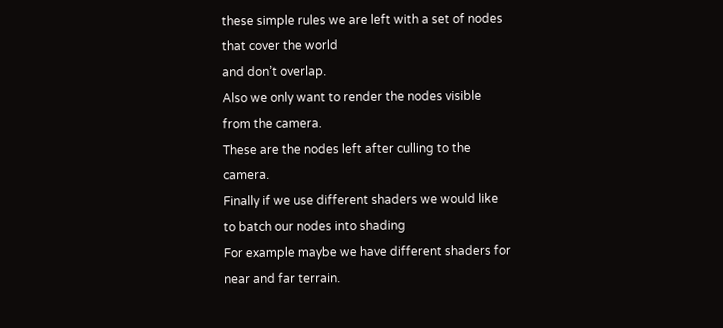these simple rules we are left with a set of nodes that cover the world
and don’t overlap.
Also we only want to render the nodes visible from the camera.
These are the nodes left after culling to the camera.
Finally if we use different shaders we would like to batch our nodes into shading
For example maybe we have different shaders for near and far terrain.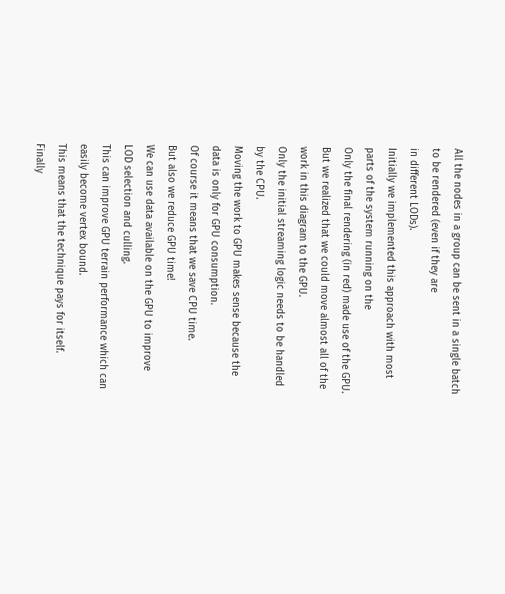All the nodes in a group can be sent in a single batch to be rendered (even if they are
in different LODs).
Initially we implemented this approach with most parts of the system running on the
Only the final rendering (in red) made use of the GPU.
But we realized that we could move almost all of the work in this diagram to the GPU.
Only the initial streaming logic needs to be handled by the CPU.
Moving the work to GPU makes sense because the data is only for GPU consumption.
Of course it means that we save CPU time.
But also we reduce GPU time!
We can use data available on the GPU to improve LOD selection and culling.
This can improve GPU terrain performance which can easily become vertex bound.
This means that the technique pays for itself.
Finally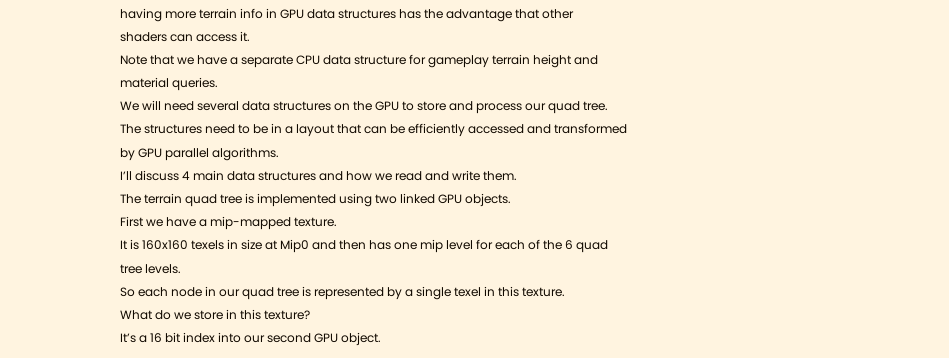having more terrain info in GPU data structures has the advantage that other
shaders can access it.
Note that we have a separate CPU data structure for gameplay terrain height and
material queries.
We will need several data structures on the GPU to store and process our quad tree.
The structures need to be in a layout that can be efficiently accessed and transformed
by GPU parallel algorithms.
I’ll discuss 4 main data structures and how we read and write them.
The terrain quad tree is implemented using two linked GPU objects.
First we have a mip-mapped texture.
It is 160x160 texels in size at Mip0 and then has one mip level for each of the 6 quad
tree levels.
So each node in our quad tree is represented by a single texel in this texture.
What do we store in this texture?
It’s a 16 bit index into our second GPU object.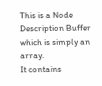This is a Node Description Buffer which is simply an array.
It contains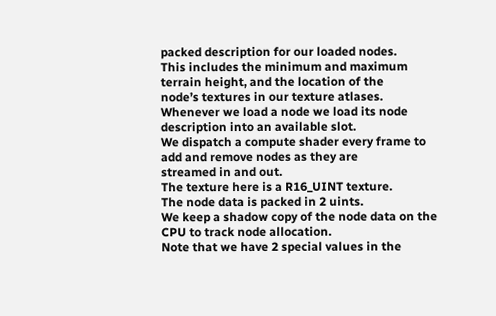packed description for our loaded nodes.
This includes the minimum and maximum terrain height, and the location of the
node’s textures in our texture atlases.
Whenever we load a node we load its node description into an available slot.
We dispatch a compute shader every frame to add and remove nodes as they are
streamed in and out.
The texture here is a R16_UINT texture.
The node data is packed in 2 uints.
We keep a shadow copy of the node data on the CPU to track node allocation.
Note that we have 2 special values in the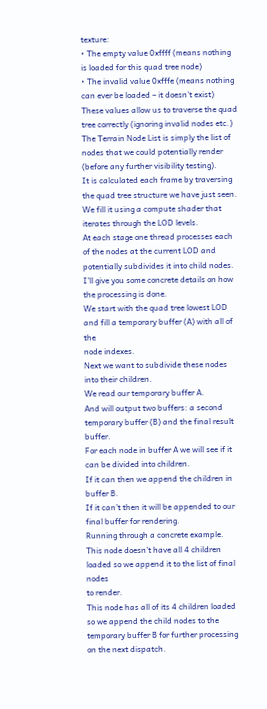texture:
• The empty value 0xffff (means nothing is loaded for this quad tree node)
• The invalid value 0xfffe (means nothing can ever be loaded – it doesn’t exist)
These values allow us to traverse the quad tree correctly (ignoring invalid nodes etc.)
The Terrain Node List is simply the list of nodes that we could potentially render
(before any further visibility testing).
It is calculated each frame by traversing the quad tree structure we have just seen.
We fill it using a compute shader that iterates through the LOD levels.
At each stage one thread processes each of the nodes at the current LOD and
potentially subdivides it into child nodes.
I’ll give you some concrete details on how the processing is done.
We start with the quad tree lowest LOD and fill a temporary buffer (A) with all of the
node indexes.
Next we want to subdivide these nodes into their children.
We read our temporary buffer A.
And will output two buffers: a second temporary buffer (B) and the final result buffer.
For each node in buffer A we will see if it can be divided into children.
If it can then we append the children in buffer B.
If it can’t then it will be appended to our final buffer for rendering.
Running through a concrete example.
This node doesn’t have all 4 children loaded so we append it to the list of final nodes
to render.
This node has all of its 4 children loaded so we append the child nodes to the
temporary buffer B for further processing on the next dispatch.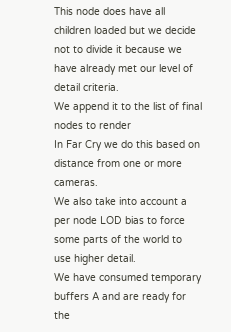This node does have all children loaded but we decide not to divide it because we
have already met our level of detail criteria.
We append it to the list of final nodes to render
In Far Cry we do this based on distance from one or more cameras.
We also take into account a per node LOD bias to force some parts of the world to
use higher detail.
We have consumed temporary buffers A and are ready for the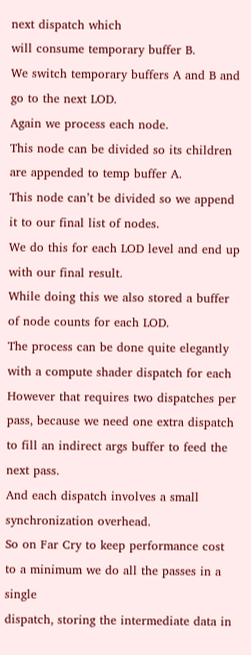next dispatch which
will consume temporary buffer B.
We switch temporary buffers A and B and go to the next LOD.
Again we process each node.
This node can be divided so its children are appended to temp buffer A.
This node can’t be divided so we append it to our final list of nodes.
We do this for each LOD level and end up with our final result.
While doing this we also stored a buffer of node counts for each LOD.
The process can be done quite elegantly with a compute shader dispatch for each
However that requires two dispatches per pass, because we need one extra dispatch
to fill an indirect args buffer to feed the next pass.
And each dispatch involves a small synchronization overhead.
So on Far Cry to keep performance cost to a minimum we do all the passes in a single
dispatch, storing the intermediate data in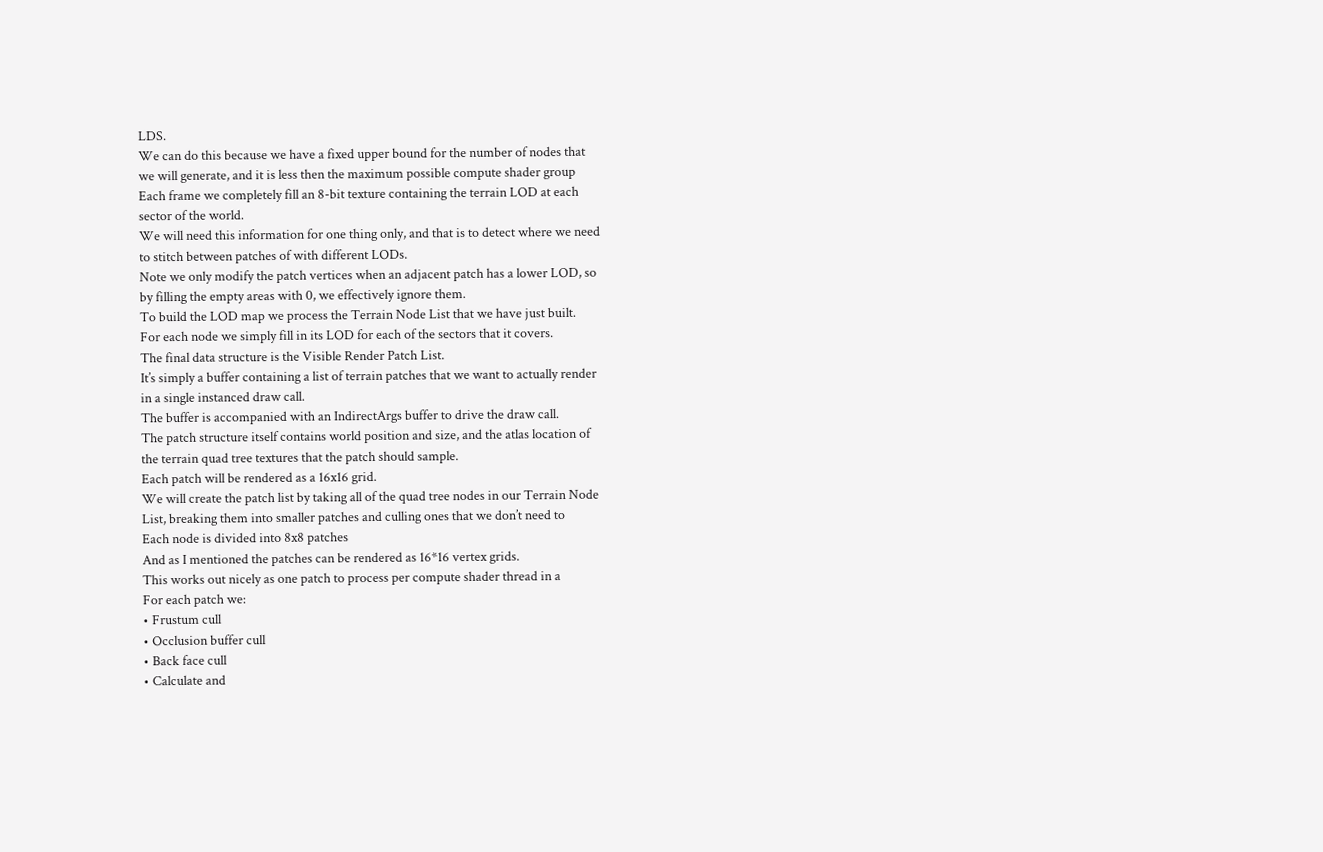LDS.
We can do this because we have a fixed upper bound for the number of nodes that
we will generate, and it is less then the maximum possible compute shader group
Each frame we completely fill an 8-bit texture containing the terrain LOD at each
sector of the world.
We will need this information for one thing only, and that is to detect where we need
to stitch between patches of with different LODs.
Note we only modify the patch vertices when an adjacent patch has a lower LOD, so
by filling the empty areas with 0, we effectively ignore them.
To build the LOD map we process the Terrain Node List that we have just built.
For each node we simply fill in its LOD for each of the sectors that it covers.
The final data structure is the Visible Render Patch List.
It’s simply a buffer containing a list of terrain patches that we want to actually render
in a single instanced draw call.
The buffer is accompanied with an IndirectArgs buffer to drive the draw call.
The patch structure itself contains world position and size, and the atlas location of
the terrain quad tree textures that the patch should sample.
Each patch will be rendered as a 16x16 grid.
We will create the patch list by taking all of the quad tree nodes in our Terrain Node
List, breaking them into smaller patches and culling ones that we don’t need to
Each node is divided into 8x8 patches
And as I mentioned the patches can be rendered as 16*16 vertex grids.
This works out nicely as one patch to process per compute shader thread in a
For each patch we:
• Frustum cull
• Occlusion buffer cull
• Back face cull
• Calculate and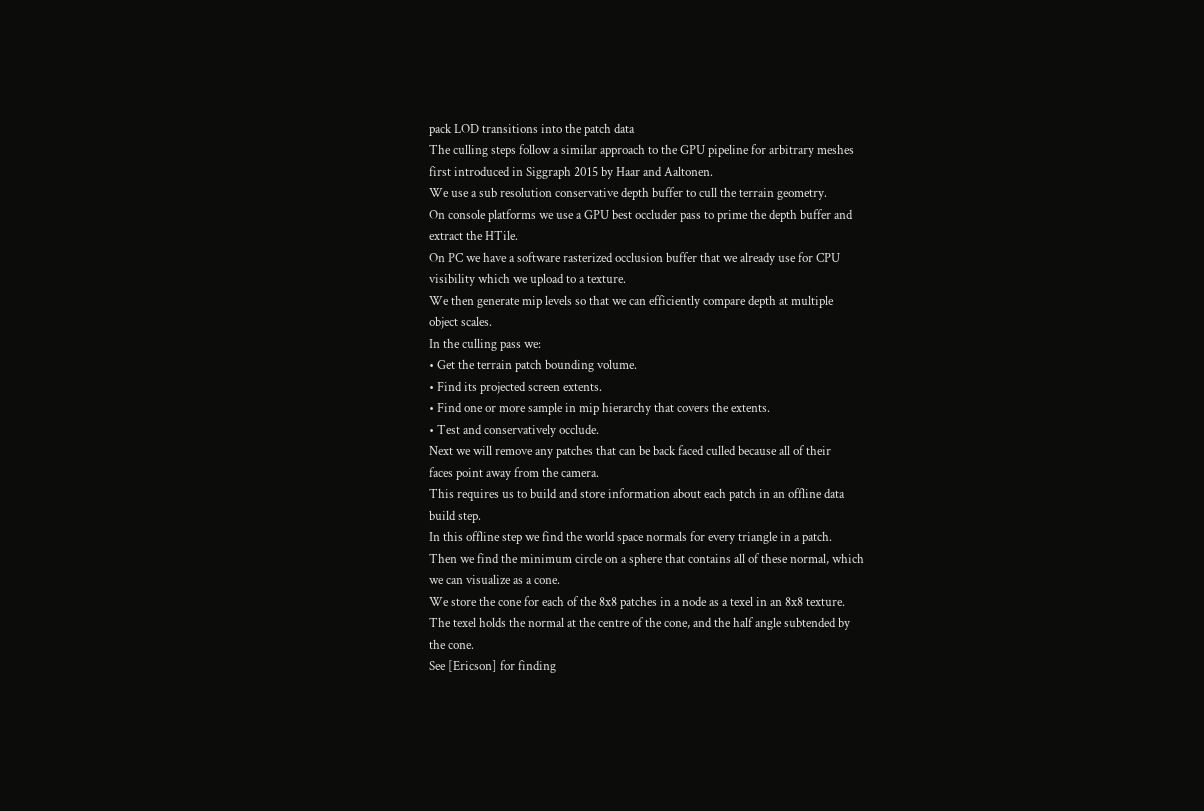pack LOD transitions into the patch data
The culling steps follow a similar approach to the GPU pipeline for arbitrary meshes
first introduced in Siggraph 2015 by Haar and Aaltonen.
We use a sub resolution conservative depth buffer to cull the terrain geometry.
On console platforms we use a GPU best occluder pass to prime the depth buffer and
extract the HTile.
On PC we have a software rasterized occlusion buffer that we already use for CPU
visibility which we upload to a texture.
We then generate mip levels so that we can efficiently compare depth at multiple
object scales.
In the culling pass we:
• Get the terrain patch bounding volume.
• Find its projected screen extents.
• Find one or more sample in mip hierarchy that covers the extents.
• Test and conservatively occlude.
Next we will remove any patches that can be back faced culled because all of their
faces point away from the camera.
This requires us to build and store information about each patch in an offline data
build step.
In this offline step we find the world space normals for every triangle in a patch.
Then we find the minimum circle on a sphere that contains all of these normal, which
we can visualize as a cone.
We store the cone for each of the 8x8 patches in a node as a texel in an 8x8 texture.
The texel holds the normal at the centre of the cone, and the half angle subtended by
the cone.
See [Ericson] for finding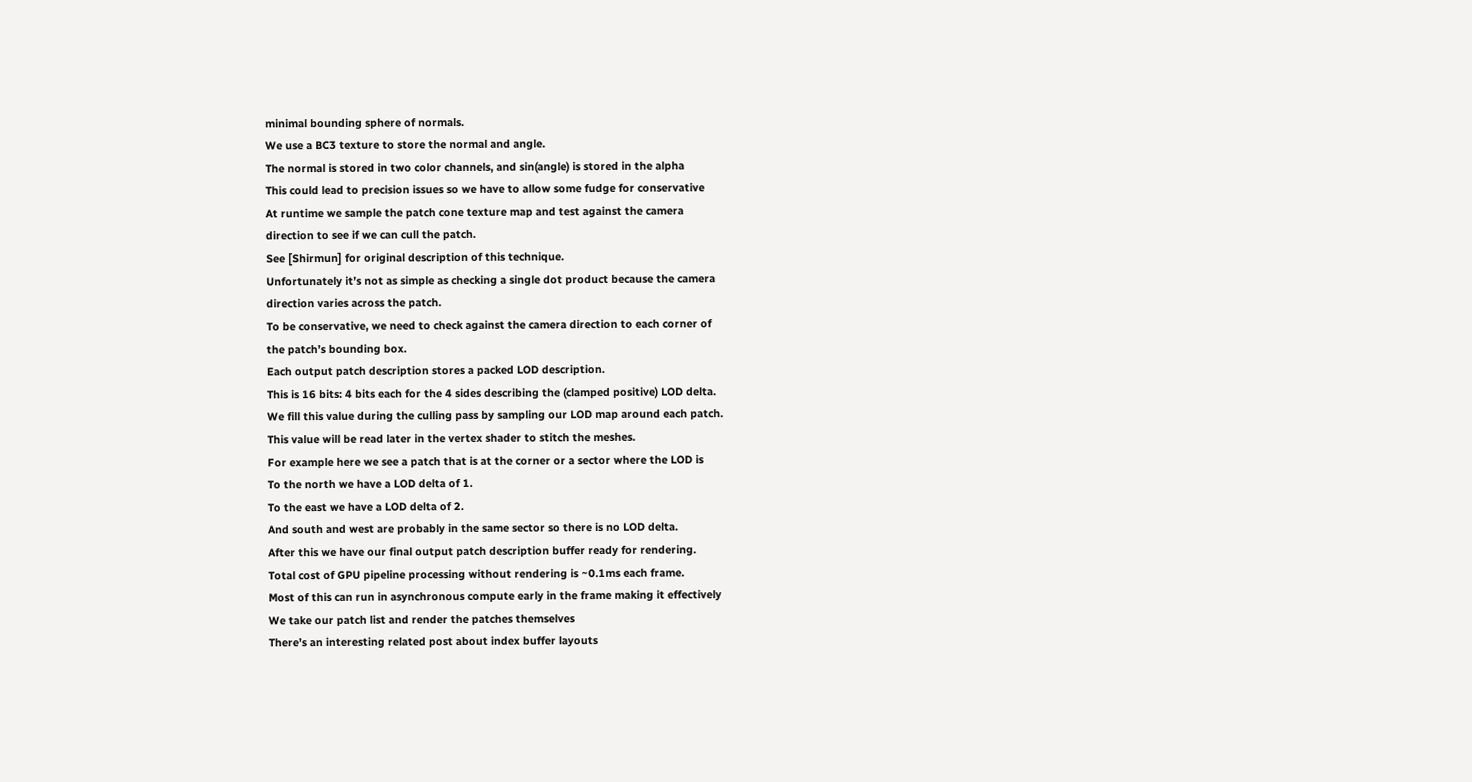minimal bounding sphere of normals.
We use a BC3 texture to store the normal and angle.
The normal is stored in two color channels, and sin(angle) is stored in the alpha
This could lead to precision issues so we have to allow some fudge for conservative
At runtime we sample the patch cone texture map and test against the camera
direction to see if we can cull the patch.
See [Shirmun] for original description of this technique.
Unfortunately it’s not as simple as checking a single dot product because the camera
direction varies across the patch.
To be conservative, we need to check against the camera direction to each corner of
the patch’s bounding box.
Each output patch description stores a packed LOD description.
This is 16 bits: 4 bits each for the 4 sides describing the (clamped positive) LOD delta.
We fill this value during the culling pass by sampling our LOD map around each patch.
This value will be read later in the vertex shader to stitch the meshes.
For example here we see a patch that is at the corner or a sector where the LOD is
To the north we have a LOD delta of 1.
To the east we have a LOD delta of 2.
And south and west are probably in the same sector so there is no LOD delta.
After this we have our final output patch description buffer ready for rendering.
Total cost of GPU pipeline processing without rendering is ~0.1ms each frame.
Most of this can run in asynchronous compute early in the frame making it effectively
We take our patch list and render the patches themselves
There’s an interesting related post about index buffer layouts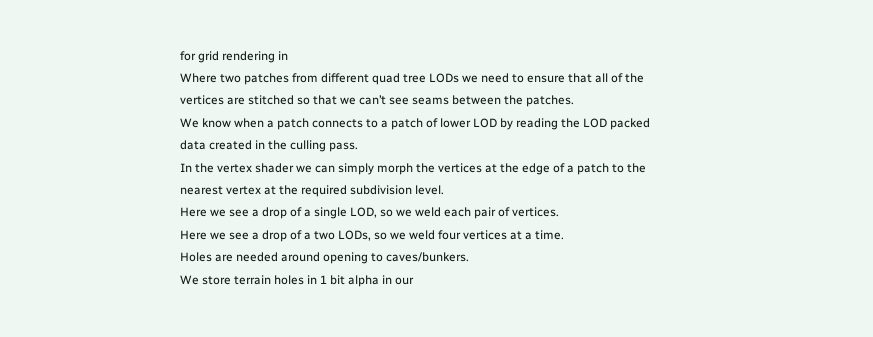for grid rendering in
Where two patches from different quad tree LODs we need to ensure that all of the
vertices are stitched so that we can’t see seams between the patches.
We know when a patch connects to a patch of lower LOD by reading the LOD packed
data created in the culling pass.
In the vertex shader we can simply morph the vertices at the edge of a patch to the
nearest vertex at the required subdivision level.
Here we see a drop of a single LOD, so we weld each pair of vertices.
Here we see a drop of a two LODs, so we weld four vertices at a time.
Holes are needed around opening to caves/bunkers.
We store terrain holes in 1 bit alpha in our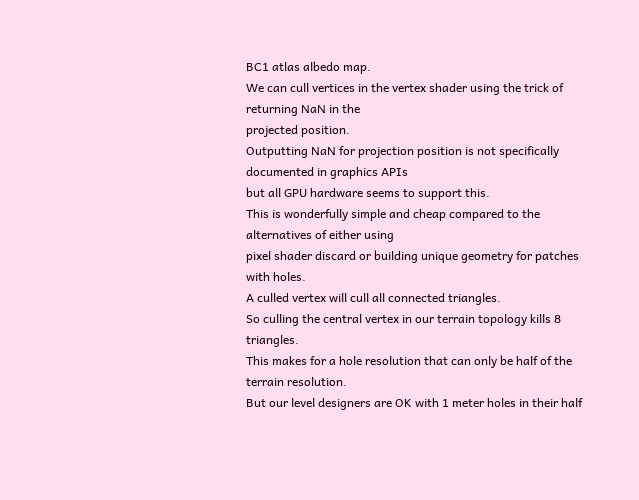BC1 atlas albedo map.
We can cull vertices in the vertex shader using the trick of returning NaN in the
projected position.
Outputting NaN for projection position is not specifically documented in graphics APIs
but all GPU hardware seems to support this.
This is wonderfully simple and cheap compared to the alternatives of either using
pixel shader discard or building unique geometry for patches with holes.
A culled vertex will cull all connected triangles.
So culling the central vertex in our terrain topology kills 8 triangles.
This makes for a hole resolution that can only be half of the terrain resolution.
But our level designers are OK with 1 meter holes in their half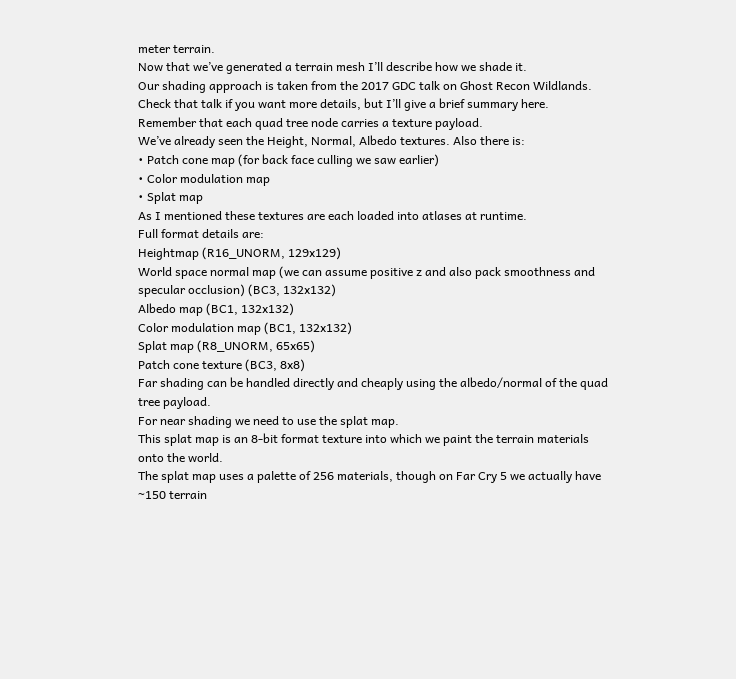meter terrain.
Now that we’ve generated a terrain mesh I’ll describe how we shade it.
Our shading approach is taken from the 2017 GDC talk on Ghost Recon Wildlands.
Check that talk if you want more details, but I’ll give a brief summary here.
Remember that each quad tree node carries a texture payload.
We’ve already seen the Height, Normal, Albedo textures. Also there is:
• Patch cone map (for back face culling we saw earlier)
• Color modulation map
• Splat map
As I mentioned these textures are each loaded into atlases at runtime.
Full format details are:
Heightmap (R16_UNORM, 129x129)
World space normal map (we can assume positive z and also pack smoothness and
specular occlusion) (BC3, 132x132)
Albedo map (BC1, 132x132)
Color modulation map (BC1, 132x132)
Splat map (R8_UNORM, 65x65)
Patch cone texture (BC3, 8x8)
Far shading can be handled directly and cheaply using the albedo/normal of the quad
tree payload.
For near shading we need to use the splat map.
This splat map is an 8-bit format texture into which we paint the terrain materials
onto the world.
The splat map uses a palette of 256 materials, though on Far Cry 5 we actually have
~150 terrain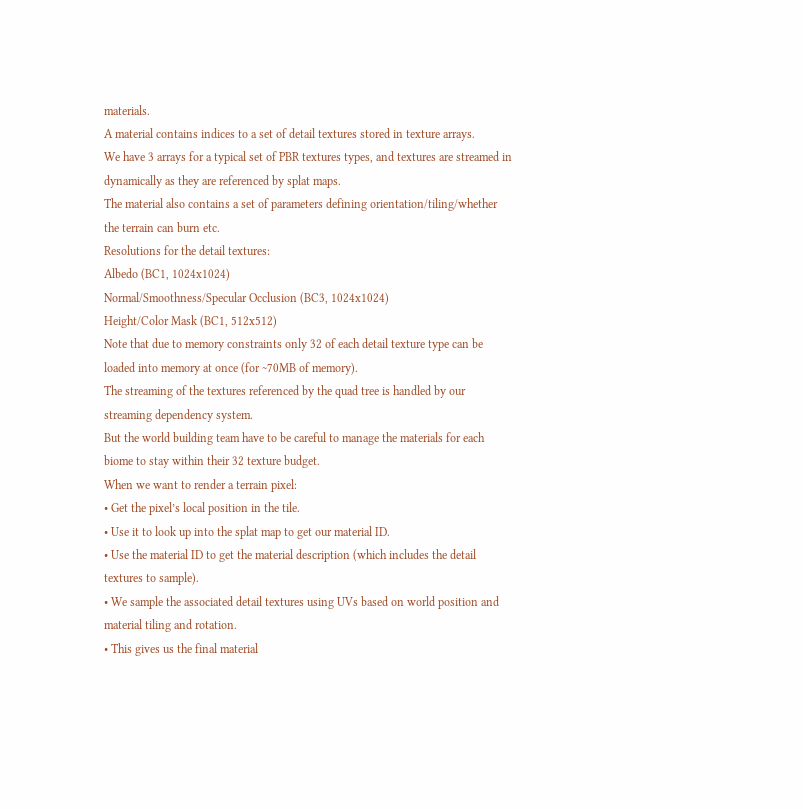materials.
A material contains indices to a set of detail textures stored in texture arrays.
We have 3 arrays for a typical set of PBR textures types, and textures are streamed in
dynamically as they are referenced by splat maps.
The material also contains a set of parameters defining orientation/tiling/whether
the terrain can burn etc.
Resolutions for the detail textures:
Albedo (BC1, 1024x1024)
Normal/Smoothness/Specular Occlusion (BC3, 1024x1024)
Height/Color Mask (BC1, 512x512)
Note that due to memory constraints only 32 of each detail texture type can be
loaded into memory at once (for ~70MB of memory).
The streaming of the textures referenced by the quad tree is handled by our
streaming dependency system.
But the world building team have to be careful to manage the materials for each
biome to stay within their 32 texture budget.
When we want to render a terrain pixel:
• Get the pixel’s local position in the tile.
• Use it to look up into the splat map to get our material ID.
• Use the material ID to get the material description (which includes the detail
textures to sample).
• We sample the associated detail textures using UVs based on world position and
material tiling and rotation.
• This gives us the final material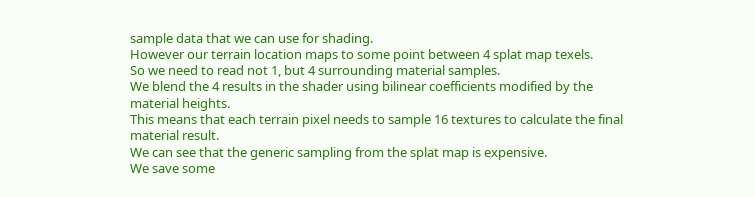sample data that we can use for shading.
However our terrain location maps to some point between 4 splat map texels.
So we need to read not 1, but 4 surrounding material samples.
We blend the 4 results in the shader using bilinear coefficients modified by the
material heights.
This means that each terrain pixel needs to sample 16 textures to calculate the final
material result.
We can see that the generic sampling from the splat map is expensive.
We save some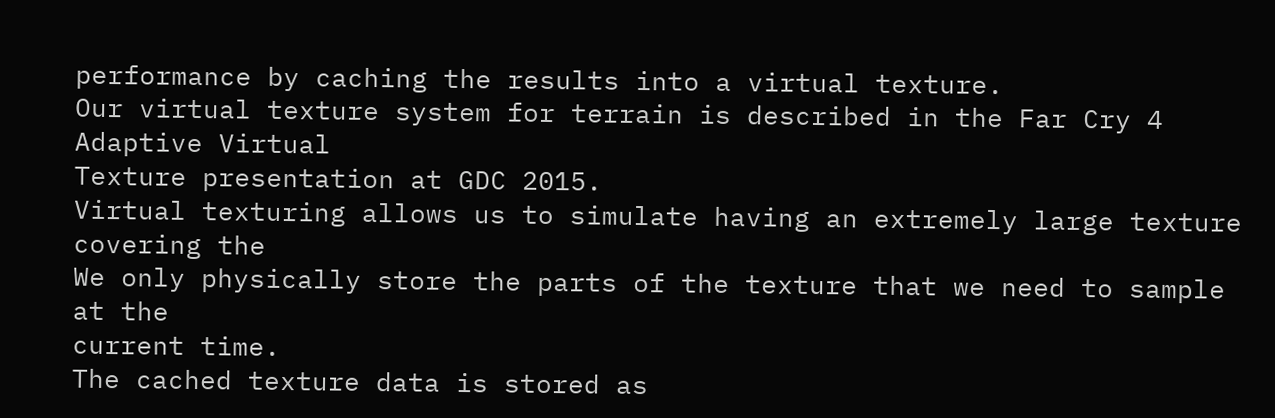performance by caching the results into a virtual texture.
Our virtual texture system for terrain is described in the Far Cry 4 Adaptive Virtual
Texture presentation at GDC 2015.
Virtual texturing allows us to simulate having an extremely large texture covering the
We only physically store the parts of the texture that we need to sample at the
current time.
The cached texture data is stored as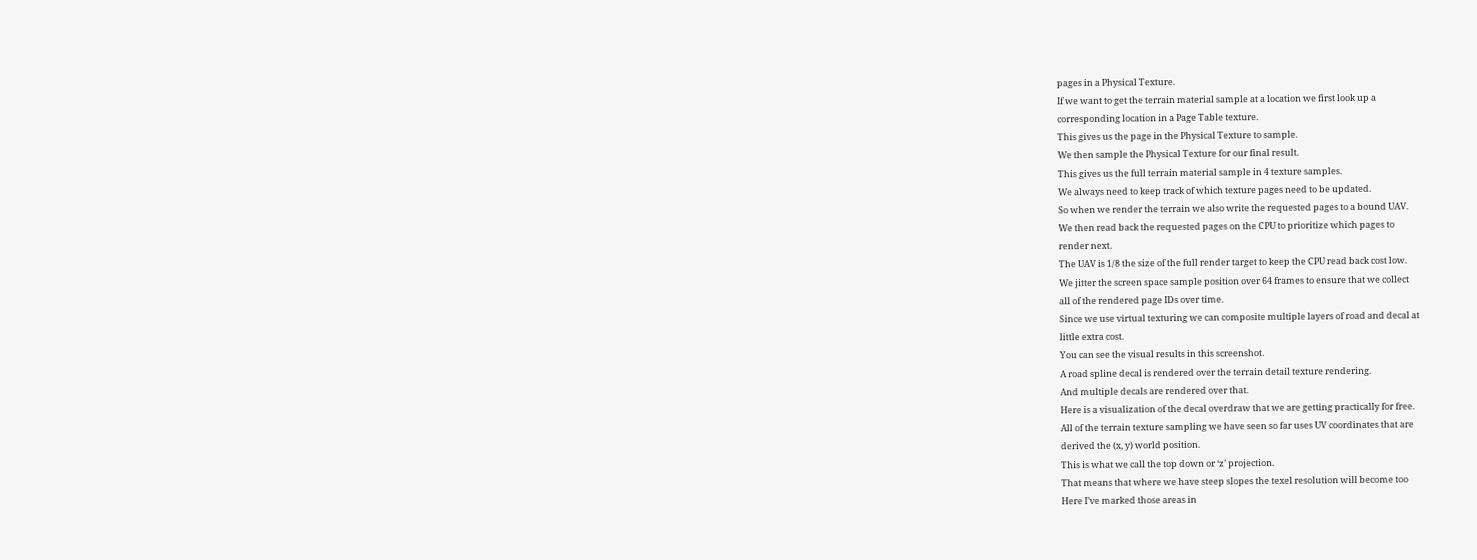pages in a Physical Texture.
If we want to get the terrain material sample at a location we first look up a
corresponding location in a Page Table texture.
This gives us the page in the Physical Texture to sample.
We then sample the Physical Texture for our final result.
This gives us the full terrain material sample in 4 texture samples.
We always need to keep track of which texture pages need to be updated.
So when we render the terrain we also write the requested pages to a bound UAV.
We then read back the requested pages on the CPU to prioritize which pages to
render next.
The UAV is 1/8 the size of the full render target to keep the CPU read back cost low.
We jitter the screen space sample position over 64 frames to ensure that we collect
all of the rendered page IDs over time.
Since we use virtual texturing we can composite multiple layers of road and decal at
little extra cost.
You can see the visual results in this screenshot.
A road spline decal is rendered over the terrain detail texture rendering.
And multiple decals are rendered over that.
Here is a visualization of the decal overdraw that we are getting practically for free.
All of the terrain texture sampling we have seen so far uses UV coordinates that are
derived the (x, y) world position.
This is what we call the top down or ‘z’ projection.
That means that where we have steep slopes the texel resolution will become too
Here I’ve marked those areas in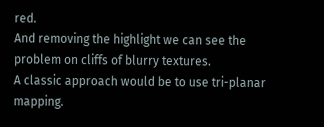red.
And removing the highlight we can see the problem on cliffs of blurry textures.
A classic approach would be to use tri-planar mapping.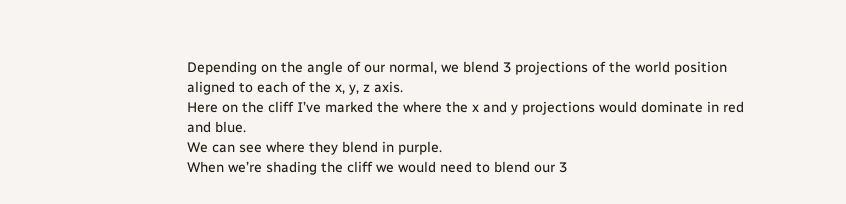Depending on the angle of our normal, we blend 3 projections of the world position
aligned to each of the x, y, z axis.
Here on the cliff I’ve marked the where the x and y projections would dominate in red
and blue.
We can see where they blend in purple.
When we’re shading the cliff we would need to blend our 3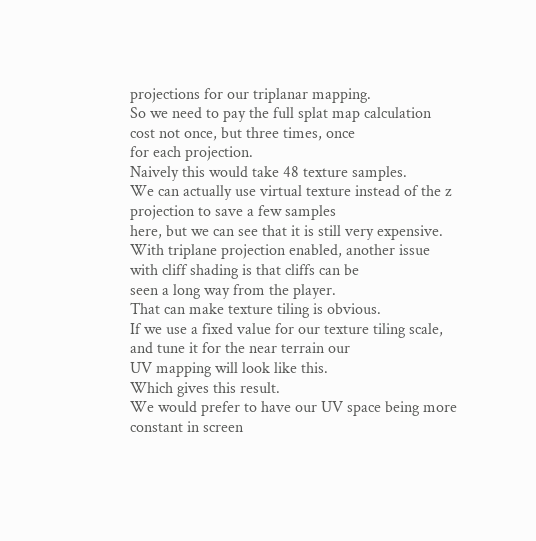projections for our triplanar mapping.
So we need to pay the full splat map calculation cost not once, but three times, once
for each projection.
Naively this would take 48 texture samples.
We can actually use virtual texture instead of the z projection to save a few samples
here, but we can see that it is still very expensive.
With triplane projection enabled, another issue with cliff shading is that cliffs can be
seen a long way from the player.
That can make texture tiling is obvious.
If we use a fixed value for our texture tiling scale, and tune it for the near terrain our
UV mapping will look like this.
Which gives this result.
We would prefer to have our UV space being more constant in screen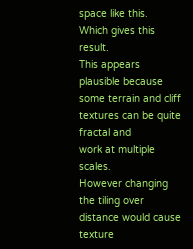space like this.
Which gives this result.
This appears plausible because some terrain and cliff textures can be quite fractal and
work at multiple scales.
However changing the tiling over distance would cause texture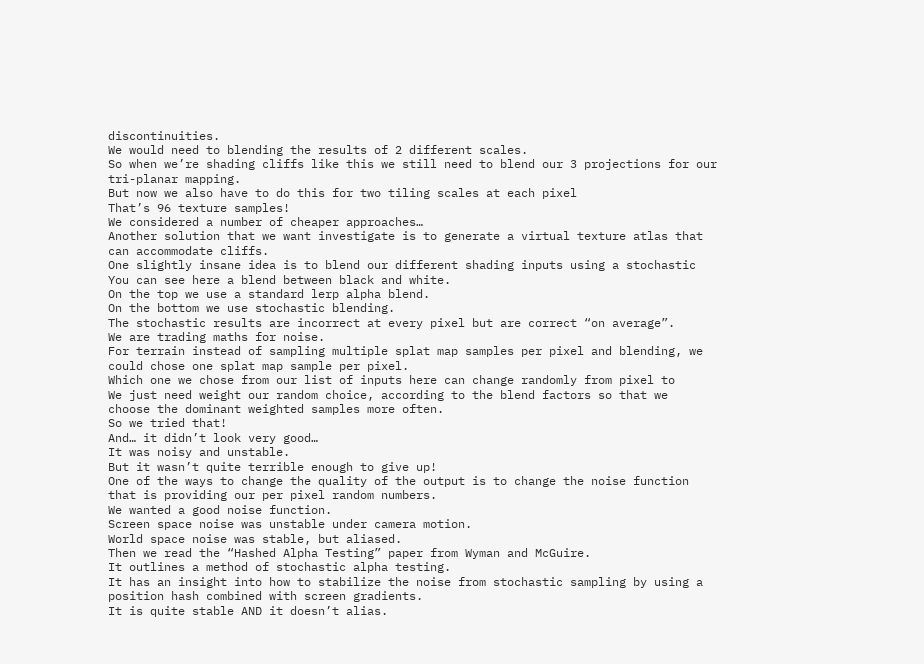discontinuities.
We would need to blending the results of 2 different scales.
So when we’re shading cliffs like this we still need to blend our 3 projections for our
tri-planar mapping.
But now we also have to do this for two tiling scales at each pixel
That’s 96 texture samples!
We considered a number of cheaper approaches…
Another solution that we want investigate is to generate a virtual texture atlas that
can accommodate cliffs.
One slightly insane idea is to blend our different shading inputs using a stochastic
You can see here a blend between black and white.
On the top we use a standard lerp alpha blend.
On the bottom we use stochastic blending.
The stochastic results are incorrect at every pixel but are correct “on average”.
We are trading maths for noise.
For terrain instead of sampling multiple splat map samples per pixel and blending, we
could chose one splat map sample per pixel.
Which one we chose from our list of inputs here can change randomly from pixel to
We just need weight our random choice, according to the blend factors so that we
choose the dominant weighted samples more often.
So we tried that!
And… it didn’t look very good…
It was noisy and unstable.
But it wasn’t quite terrible enough to give up!
One of the ways to change the quality of the output is to change the noise function
that is providing our per pixel random numbers.
We wanted a good noise function.
Screen space noise was unstable under camera motion.
World space noise was stable, but aliased.
Then we read the “Hashed Alpha Testing” paper from Wyman and McGuire.
It outlines a method of stochastic alpha testing.
It has an insight into how to stabilize the noise from stochastic sampling by using a
position hash combined with screen gradients.
It is quite stable AND it doesn’t alias.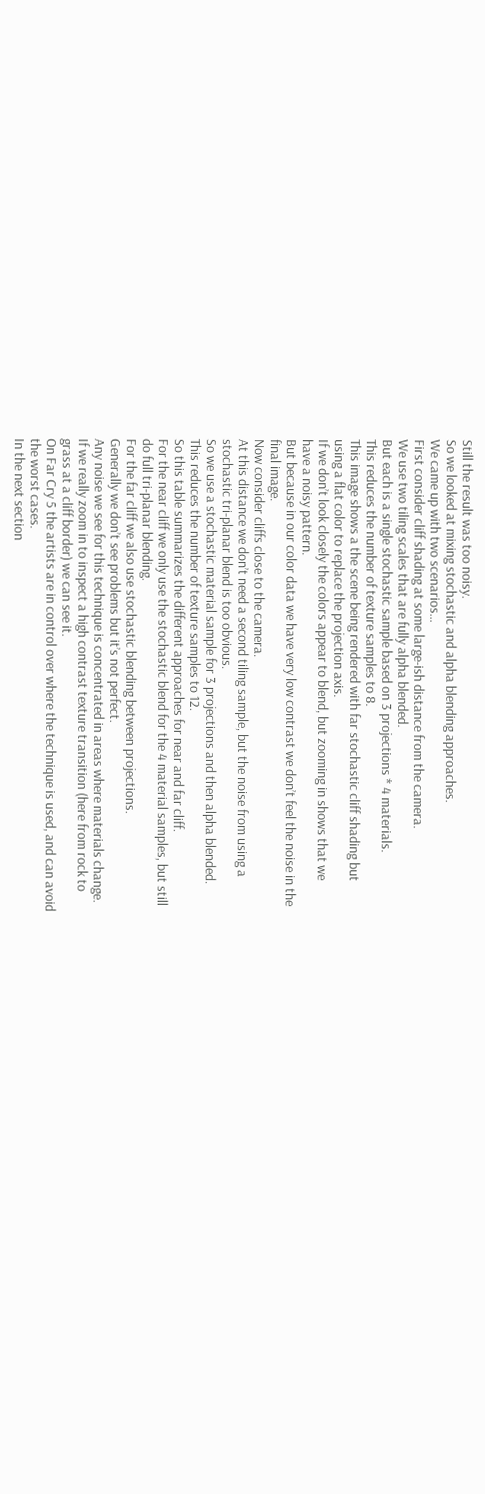Still the result was too noisy.
So we looked at mixing stochastic and alpha blending approaches.
We came up with two scenarios…
First consider cliff shading at some large-ish distance from the camera.
We use two tiling scales that are fully alpha blended.
But each is a single stochastic sample based on 3 projections * 4 materials.
This reduces the number of texture samples to 8.
This image shows a the scene being rendered with far stochastic cliff shading but
using a flat color to replace the projection axis.
If we don’t look closely the colors appear to blend, but zooming in shows that we
have a noisy pattern.
But because in our color data we have very low contrast we don’t feel the noise in the
final image.
Now consider cliffs close to the camera.
At this distance we don’t need a second tiling sample, but the noise from using a
stochastic tri-planar blend is too obvious.
So we use a stochastic material sample for 3 projections and then alpha blended.
This reduces the number of texture samples to 12.
So this table summarizes the different approaches for near and far cliff.
For the near cliff we only use the stochastic blend for the 4 material samples, but still
do full tri-planar blending.
For the far cliff we also use stochastic blending between projections.
Generally we don’t see problems but it’s not perfect.
Any noise we see for this technique is concentrated in areas where materials change.
If we really zoom in to inspect a high contrast texture transition (here from rock to
grass at a cliff border) we can see it.
On Far Cry 5 the artists are in control over where the technique is used, and can avoid
the worst cases.
In the next section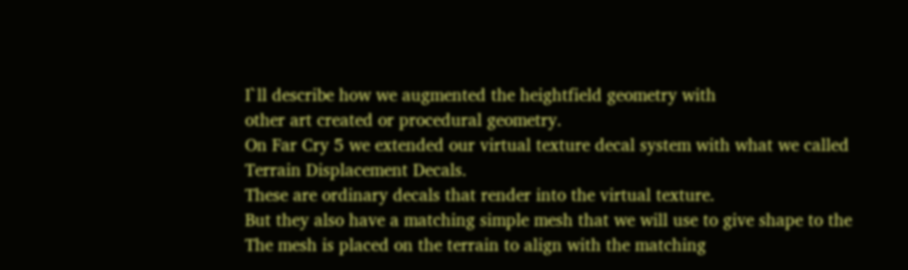I`ll describe how we augmented the heightfield geometry with
other art created or procedural geometry.
On Far Cry 5 we extended our virtual texture decal system with what we called
Terrain Displacement Decals.
These are ordinary decals that render into the virtual texture.
But they also have a matching simple mesh that we will use to give shape to the
The mesh is placed on the terrain to align with the matching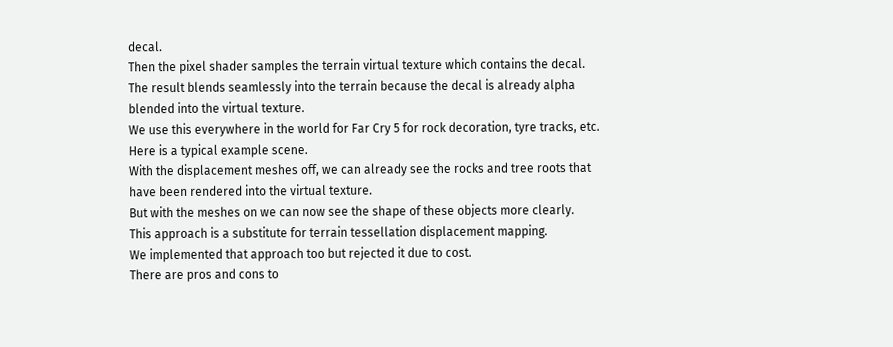decal.
Then the pixel shader samples the terrain virtual texture which contains the decal.
The result blends seamlessly into the terrain because the decal is already alpha
blended into the virtual texture.
We use this everywhere in the world for Far Cry 5 for rock decoration, tyre tracks, etc.
Here is a typical example scene.
With the displacement meshes off, we can already see the rocks and tree roots that
have been rendered into the virtual texture.
But with the meshes on we can now see the shape of these objects more clearly.
This approach is a substitute for terrain tessellation displacement mapping.
We implemented that approach too but rejected it due to cost.
There are pros and cons to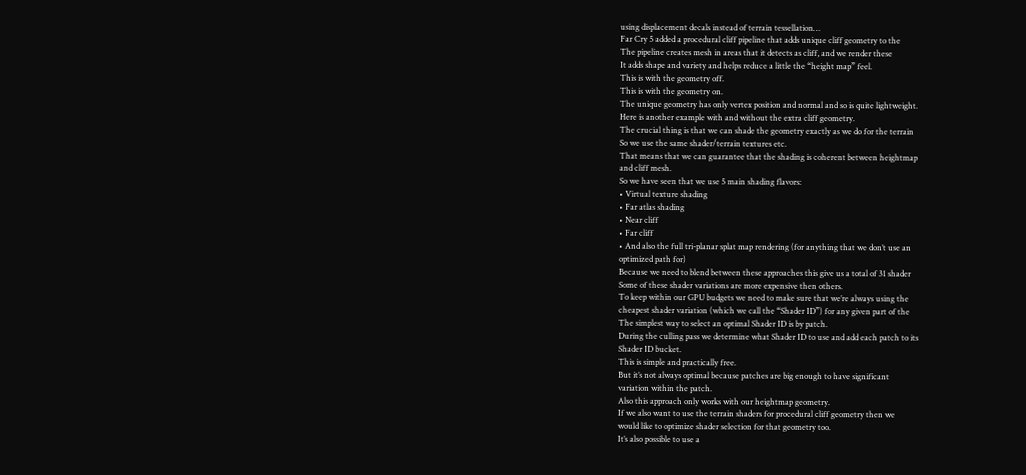using displacement decals instead of terrain tessellation…
Far Cry 5 added a procedural cliff pipeline that adds unique cliff geometry to the
The pipeline creates mesh in areas that it detects as cliff, and we render these
It adds shape and variety and helps reduce a little the “height map” feel.
This is with the geometry off.
This is with the geometry on.
The unique geometry has only vertex position and normal and so is quite lightweight.
Here is another example with and without the extra cliff geometry.
The crucial thing is that we can shade the geometry exactly as we do for the terrain
So we use the same shader/terrain textures etc.
That means that we can guarantee that the shading is coherent between heightmap
and cliff mesh.
So we have seen that we use 5 main shading flavors:
• Virtual texture shading
• Far atlas shading
• Near cliff
• Far cliff
• And also the full tri-planar splat map rendering (for anything that we don’t use an
optimized path for)
Because we need to blend between these approaches this give us a total of 31 shader
Some of these shader variations are more expensive then others.
To keep within our GPU budgets we need to make sure that we’re always using the
cheapest shader variation (which we call the “Shader ID”) for any given part of the
The simplest way to select an optimal Shader ID is by patch.
During the culling pass we determine what Shader ID to use and add each patch to its
Shader ID bucket.
This is simple and practically free.
But it’s not always optimal because patches are big enough to have significant
variation within the patch.
Also this approach only works with our heightmap geometry.
If we also want to use the terrain shaders for procedural cliff geometry then we
would like to optimize shader selection for that geometry too.
It’s also possible to use a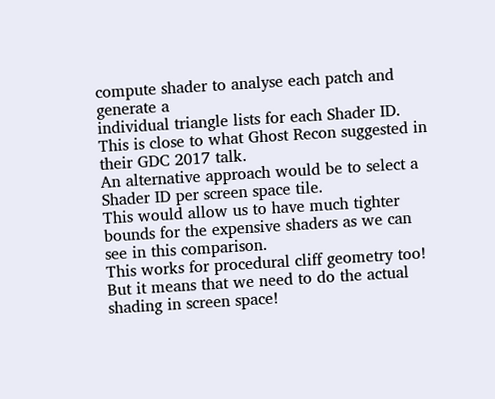compute shader to analyse each patch and generate a
individual triangle lists for each Shader ID.
This is close to what Ghost Recon suggested in their GDC 2017 talk.
An alternative approach would be to select a Shader ID per screen space tile.
This would allow us to have much tighter bounds for the expensive shaders as we can
see in this comparison.
This works for procedural cliff geometry too!
But it means that we need to do the actual shading in screen space!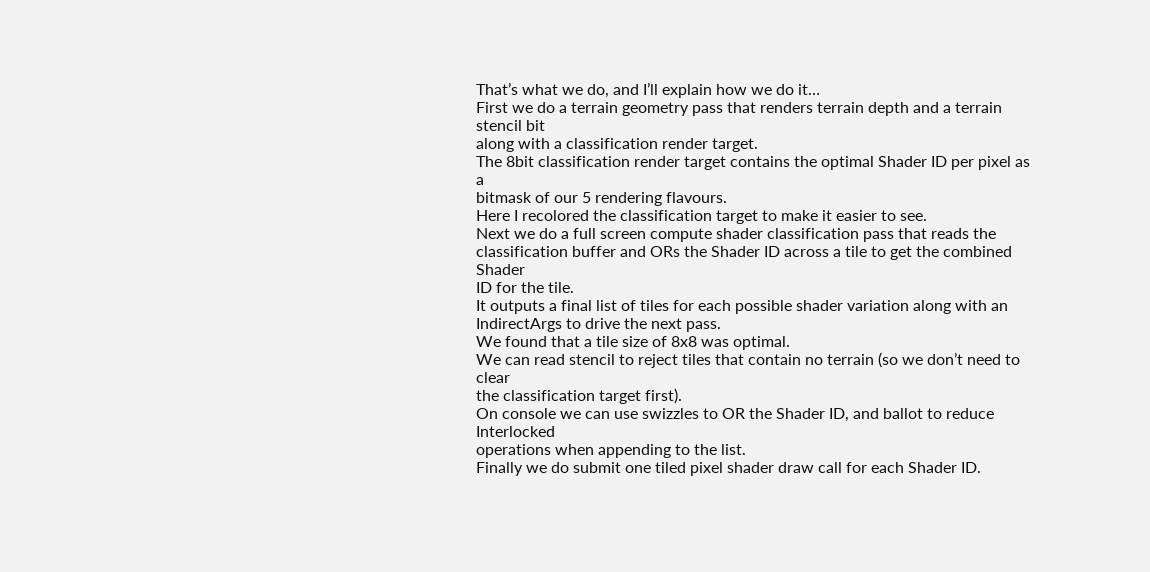That’s what we do, and I’ll explain how we do it…
First we do a terrain geometry pass that renders terrain depth and a terrain stencil bit
along with a classification render target.
The 8bit classification render target contains the optimal Shader ID per pixel as a
bitmask of our 5 rendering flavours.
Here I recolored the classification target to make it easier to see.
Next we do a full screen compute shader classification pass that reads the
classification buffer and ORs the Shader ID across a tile to get the combined Shader
ID for the tile.
It outputs a final list of tiles for each possible shader variation along with an
IndirectArgs to drive the next pass.
We found that a tile size of 8x8 was optimal.
We can read stencil to reject tiles that contain no terrain (so we don’t need to clear
the classification target first).
On console we can use swizzles to OR the Shader ID, and ballot to reduce Interlocked
operations when appending to the list.
Finally we do submit one tiled pixel shader draw call for each Shader ID.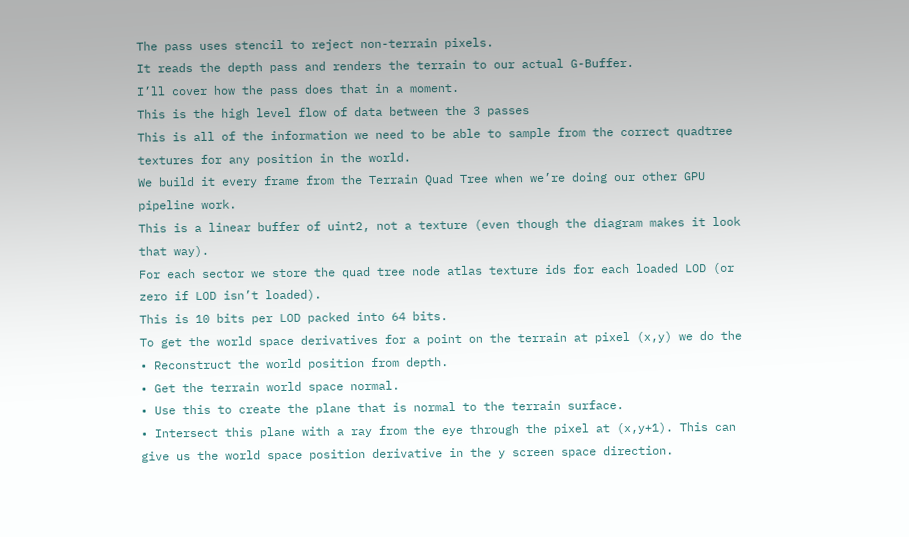The pass uses stencil to reject non-terrain pixels.
It reads the depth pass and renders the terrain to our actual G-Buffer.
I’ll cover how the pass does that in a moment.
This is the high level flow of data between the 3 passes
This is all of the information we need to be able to sample from the correct quadtree
textures for any position in the world.
We build it every frame from the Terrain Quad Tree when we’re doing our other GPU
pipeline work.
This is a linear buffer of uint2, not a texture (even though the diagram makes it look
that way).
For each sector we store the quad tree node atlas texture ids for each loaded LOD (or
zero if LOD isn’t loaded).
This is 10 bits per LOD packed into 64 bits.
To get the world space derivatives for a point on the terrain at pixel (x,y) we do the
• Reconstruct the world position from depth.
• Get the terrain world space normal.
• Use this to create the plane that is normal to the terrain surface.
• Intersect this plane with a ray from the eye through the pixel at (x,y+1). This can
give us the world space position derivative in the y screen space direction.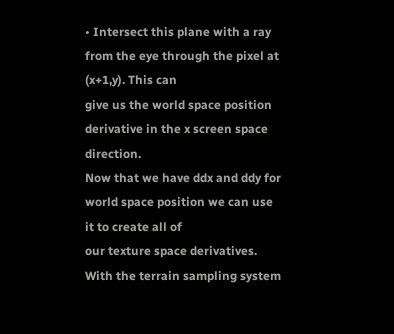• Intersect this plane with a ray from the eye through the pixel at (x+1,y). This can
give us the world space position derivative in the x screen space direction.
Now that we have ddx and ddy for world space position we can use it to create all of
our texture space derivatives.
With the terrain sampling system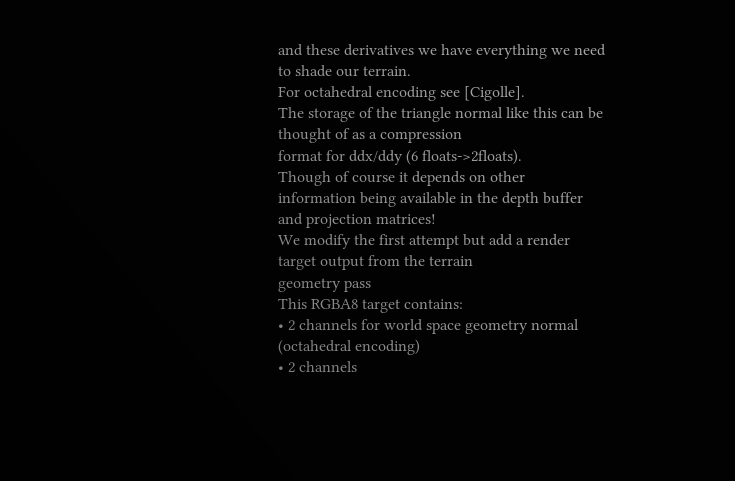and these derivatives we have everything we need
to shade our terrain.
For octahedral encoding see [Cigolle].
The storage of the triangle normal like this can be thought of as a compression
format for ddx/ddy (6 floats->2floats).
Though of course it depends on other information being available in the depth buffer
and projection matrices!
We modify the first attempt but add a render target output from the terrain
geometry pass
This RGBA8 target contains:
• 2 channels for world space geometry normal (octahedral encoding)
• 2 channels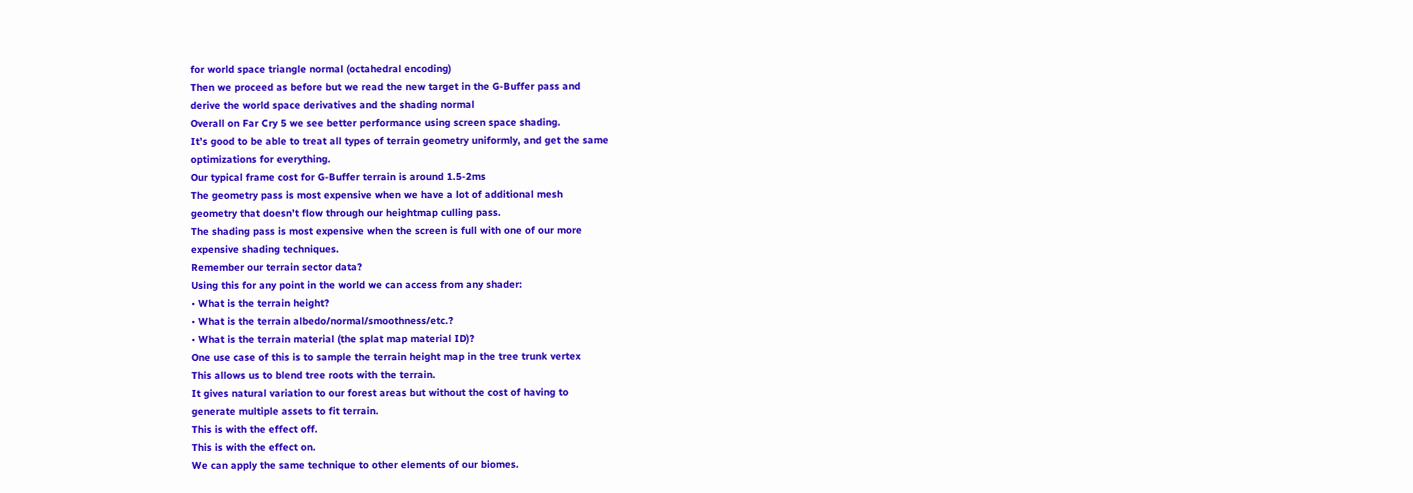for world space triangle normal (octahedral encoding)
Then we proceed as before but we read the new target in the G-Buffer pass and
derive the world space derivatives and the shading normal
Overall on Far Cry 5 we see better performance using screen space shading.
It’s good to be able to treat all types of terrain geometry uniformly, and get the same
optimizations for everything.
Our typical frame cost for G-Buffer terrain is around 1.5-2ms
The geometry pass is most expensive when we have a lot of additional mesh
geometry that doesn’t flow through our heightmap culling pass.
The shading pass is most expensive when the screen is full with one of our more
expensive shading techniques.
Remember our terrain sector data?
Using this for any point in the world we can access from any shader:
• What is the terrain height?
• What is the terrain albedo/normal/smoothness/etc.?
• What is the terrain material (the splat map material ID)?
One use case of this is to sample the terrain height map in the tree trunk vertex
This allows us to blend tree roots with the terrain.
It gives natural variation to our forest areas but without the cost of having to
generate multiple assets to fit terrain.
This is with the effect off.
This is with the effect on.
We can apply the same technique to other elements of our biomes.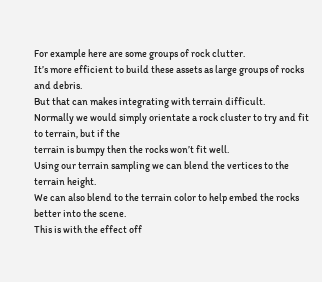For example here are some groups of rock clutter.
It’s more efficient to build these assets as large groups of rocks and debris.
But that can makes integrating with terrain difficult.
Normally we would simply orientate a rock cluster to try and fit to terrain, but if the
terrain is bumpy then the rocks won’t fit well.
Using our terrain sampling we can blend the vertices to the terrain height.
We can also blend to the terrain color to help embed the rocks better into the scene.
This is with the effect off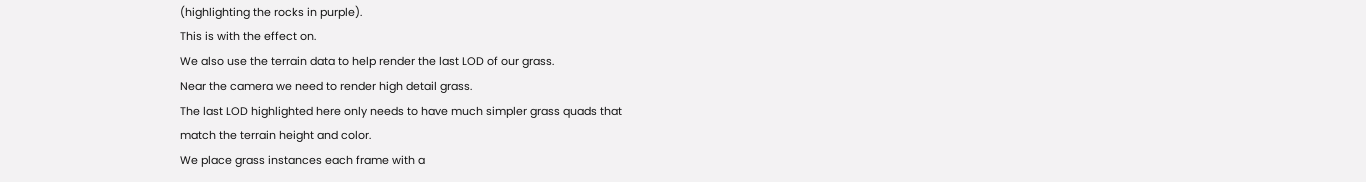(highlighting the rocks in purple).
This is with the effect on.
We also use the terrain data to help render the last LOD of our grass.
Near the camera we need to render high detail grass.
The last LOD highlighted here only needs to have much simpler grass quads that
match the terrain height and color.
We place grass instances each frame with a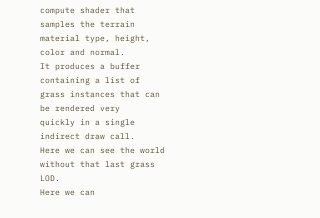compute shader that samples the terrain
material type, height, color and normal.
It produces a buffer containing a list of grass instances that can be rendered very
quickly in a single indirect draw call.
Here we can see the world without that last grass LOD.
Here we can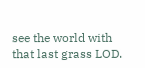see the world with that last grass LOD.